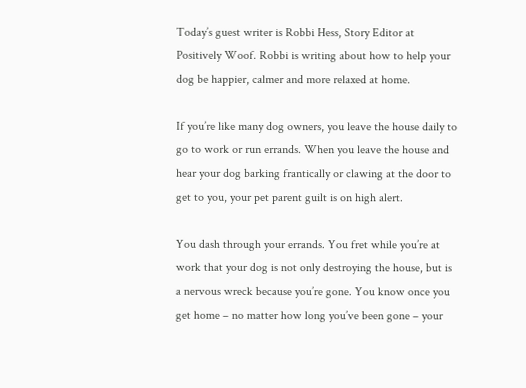Today’s guest writer is Robbi Hess, Story Editor at Positively Woof. Robbi is writing about how to help your dog be happier, calmer and more relaxed at home.

If you’re like many dog owners, you leave the house daily to go to work or run errands. When you leave the house and hear your dog barking frantically or clawing at the door to get to you, your pet parent guilt is on high alert.

You dash through your errands. You fret while you’re at work that your dog is not only destroying the house, but is a nervous wreck because you’re gone. You know once you get home – no matter how long you’ve been gone – your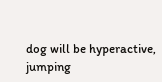dog will be hyperactive, jumping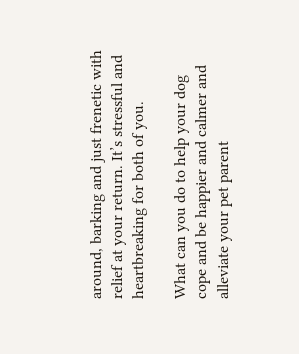around, barking and just frenetic with relief at your return. It’s stressful and heartbreaking for both of you.

What can you do to help your dog cope and be happier and calmer and alleviate your pet parent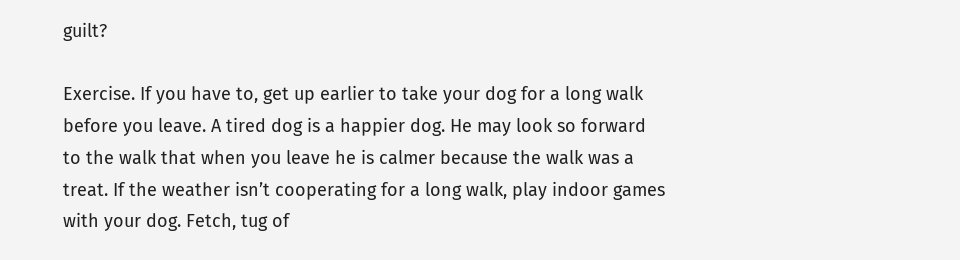guilt?

Exercise. If you have to, get up earlier to take your dog for a long walk before you leave. A tired dog is a happier dog. He may look so forward to the walk that when you leave he is calmer because the walk was a treat. If the weather isn’t cooperating for a long walk, play indoor games with your dog. Fetch, tug of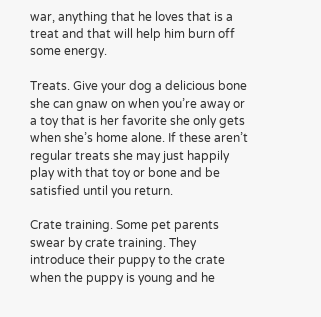war, anything that he loves that is a treat and that will help him burn off some energy.

Treats. Give your dog a delicious bone she can gnaw on when you’re away or a toy that is her favorite she only gets when she’s home alone. If these aren’t regular treats she may just happily play with that toy or bone and be satisfied until you return.

Crate training. Some pet parents swear by crate training. They introduce their puppy to the crate when the puppy is young and he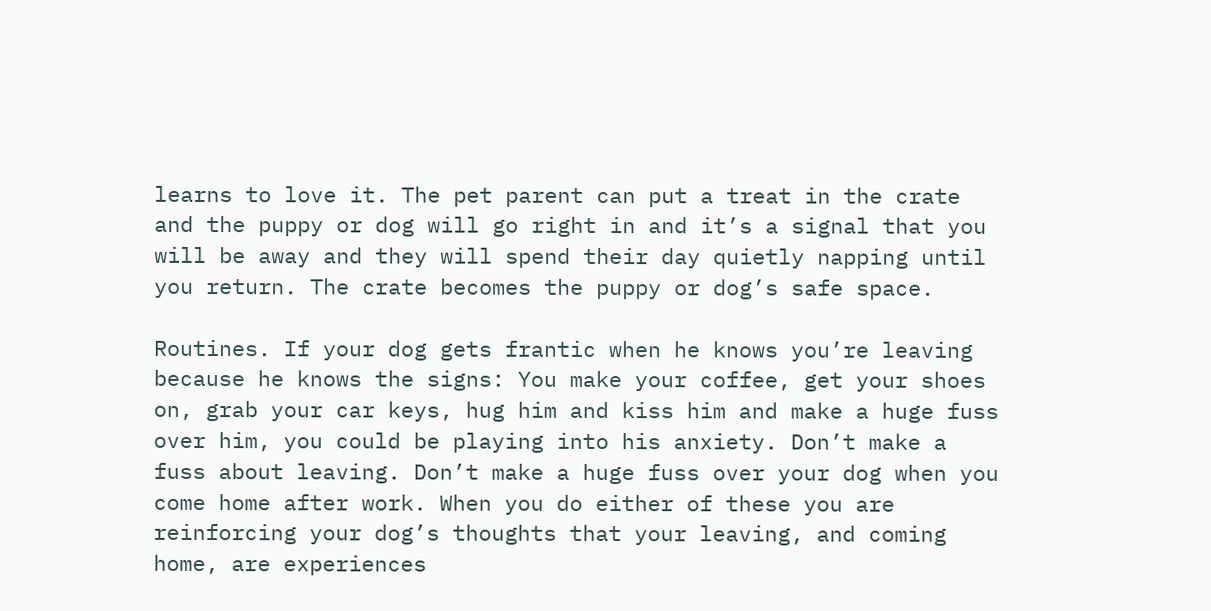learns to love it. The pet parent can put a treat in the crate and the puppy or dog will go right in and it’s a signal that you will be away and they will spend their day quietly napping until you return. The crate becomes the puppy or dog’s safe space.

Routines. If your dog gets frantic when he knows you’re leaving because he knows the signs: You make your coffee, get your shoes on, grab your car keys, hug him and kiss him and make a huge fuss over him, you could be playing into his anxiety. Don’t make a fuss about leaving. Don’t make a huge fuss over your dog when you come home after work. When you do either of these you are reinforcing your dog’s thoughts that your leaving, and coming home, are experiences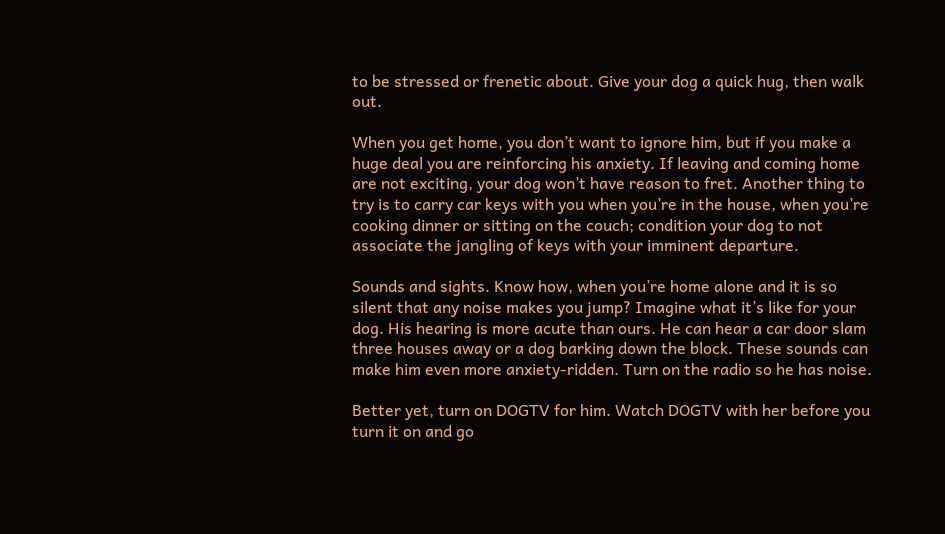to be stressed or frenetic about. Give your dog a quick hug, then walk out.

When you get home, you don’t want to ignore him, but if you make a huge deal you are reinforcing his anxiety. If leaving and coming home are not exciting, your dog won’t have reason to fret. Another thing to try is to carry car keys with you when you’re in the house, when you’re cooking dinner or sitting on the couch; condition your dog to not associate the jangling of keys with your imminent departure.

Sounds and sights. Know how, when you’re home alone and it is so silent that any noise makes you jump? Imagine what it’s like for your dog. His hearing is more acute than ours. He can hear a car door slam three houses away or a dog barking down the block. These sounds can make him even more anxiety-ridden. Turn on the radio so he has noise.

Better yet, turn on DOGTV for him. Watch DOGTV with her before you turn it on and go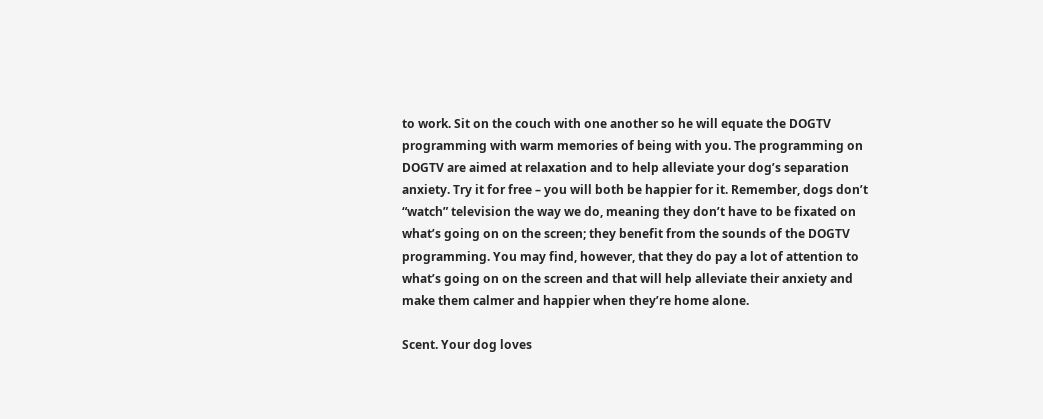to work. Sit on the couch with one another so he will equate the DOGTV programming with warm memories of being with you. The programming on DOGTV are aimed at relaxation and to help alleviate your dog’s separation anxiety. Try it for free – you will both be happier for it. Remember, dogs don’t “watch” television the way we do, meaning they don’t have to be fixated on what’s going on on the screen; they benefit from the sounds of the DOGTV programming. You may find, however, that they do pay a lot of attention to what’s going on on the screen and that will help alleviate their anxiety and make them calmer and happier when they’re home alone.

Scent. Your dog loves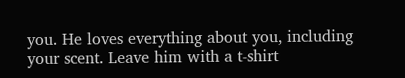you. He loves everything about you, including your scent. Leave him with a t-shirt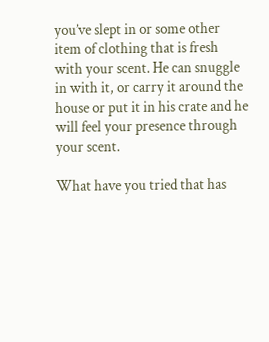you’ve slept in or some other item of clothing that is fresh with your scent. He can snuggle in with it, or carry it around the house or put it in his crate and he will feel your presence through your scent.

What have you tried that has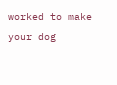worked to make your dog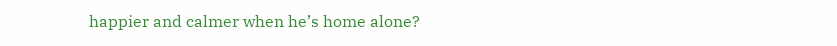happier and calmer when he’s home alone?